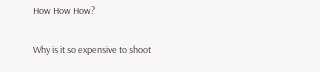How How How?

Why is it so expensive to shoot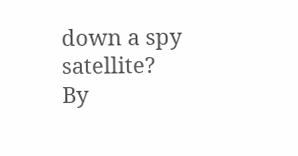down a spy satellite?
By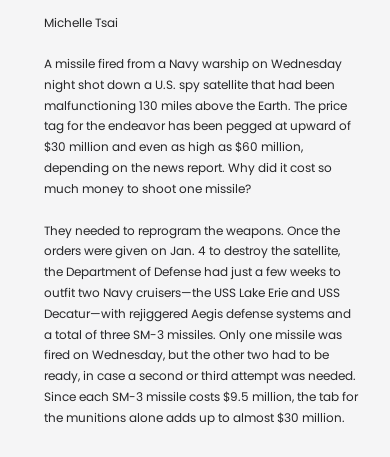Michelle Tsai

A missile fired from a Navy warship on Wednesday night shot down a U.S. spy satellite that had been malfunctioning 130 miles above the Earth. The price tag for the endeavor has been pegged at upward of $30 million and even as high as $60 million, depending on the news report. Why did it cost so much money to shoot one missile?

They needed to reprogram the weapons. Once the orders were given on Jan. 4 to destroy the satellite, the Department of Defense had just a few weeks to outfit two Navy cruisers—the USS Lake Erie and USS Decatur—with rejiggered Aegis defense systems and a total of three SM-3 missiles. Only one missile was fired on Wednesday, but the other two had to be ready, in case a second or third attempt was needed. Since each SM-3 missile costs $9.5 million, the tab for the munitions alone adds up to almost $30 million.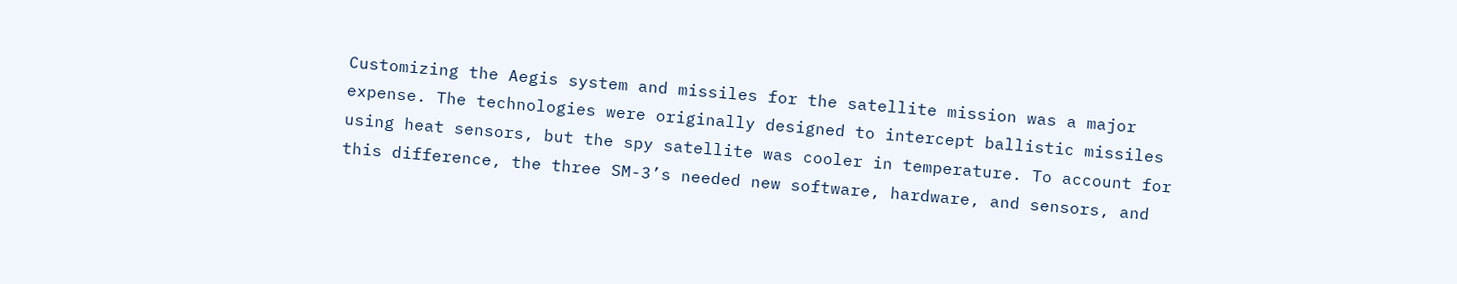Customizing the Aegis system and missiles for the satellite mission was a major expense. The technologies were originally designed to intercept ballistic missiles using heat sensors, but the spy satellite was cooler in temperature. To account for this difference, the three SM-3’s needed new software, hardware, and sensors, and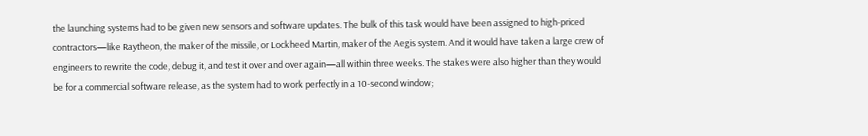the launching systems had to be given new sensors and software updates. The bulk of this task would have been assigned to high-priced contractors—like Raytheon, the maker of the missile, or Lockheed Martin, maker of the Aegis system. And it would have taken a large crew of engineers to rewrite the code, debug it, and test it over and over again—all within three weeks. The stakes were also higher than they would be for a commercial software release, as the system had to work perfectly in a 10-second window;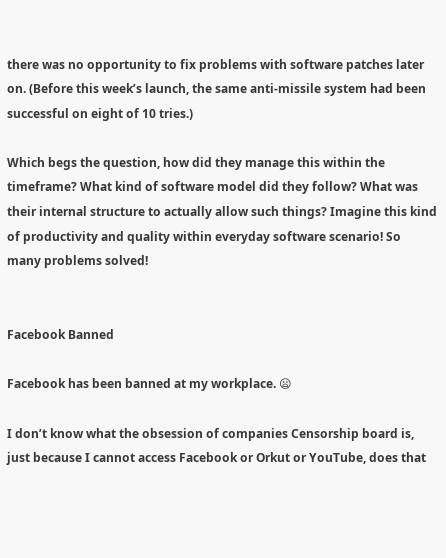there was no opportunity to fix problems with software patches later on. (Before this week’s launch, the same anti-missile system had been successful on eight of 10 tries.)

Which begs the question, how did they manage this within the timeframe? What kind of software model did they follow? What was their internal structure to actually allow such things? Imagine this kind of productivity and quality within everyday software scenario! So many problems solved!


Facebook Banned

Facebook has been banned at my workplace. 😦

I don’t know what the obsession of companies Censorship board is, just because I cannot access Facebook or Orkut or YouTube, does that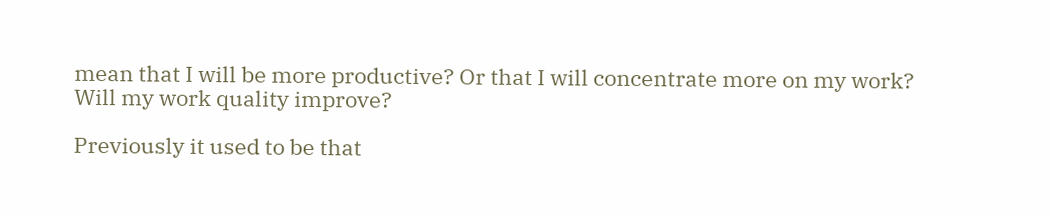mean that I will be more productive? Or that I will concentrate more on my work? Will my work quality improve?

Previously it used to be that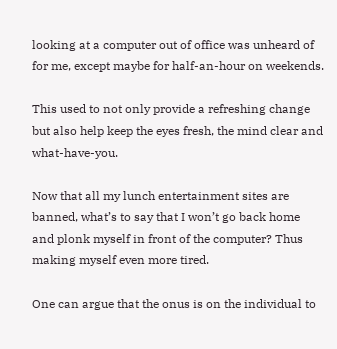looking at a computer out of office was unheard of for me, except maybe for half-an-hour on weekends.

This used to not only provide a refreshing change but also help keep the eyes fresh, the mind clear and what-have-you.

Now that all my lunch entertainment sites are banned, what’s to say that I won’t go back home and plonk myself in front of the computer? Thus making myself even more tired.

One can argue that the onus is on the individual to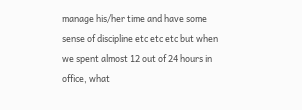manage his/her time and have some sense of discipline etc etc etc but when we spent almost 12 out of 24 hours in office, what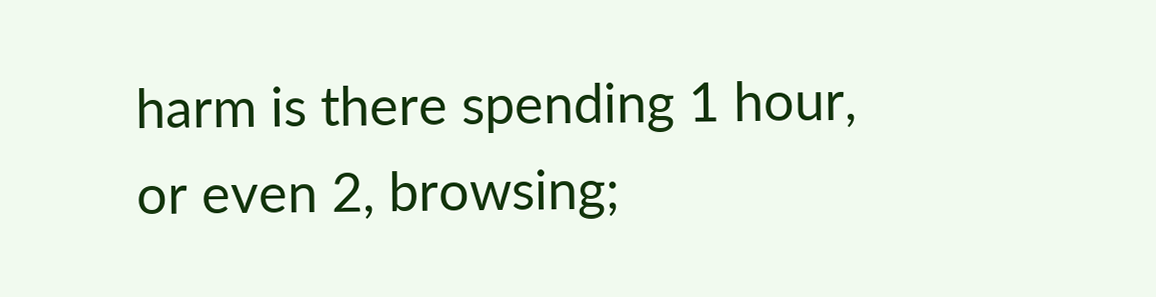harm is there spending 1 hour, or even 2, browsing;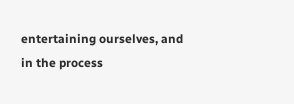entertaining ourselves, and in the process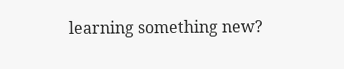learning something new?